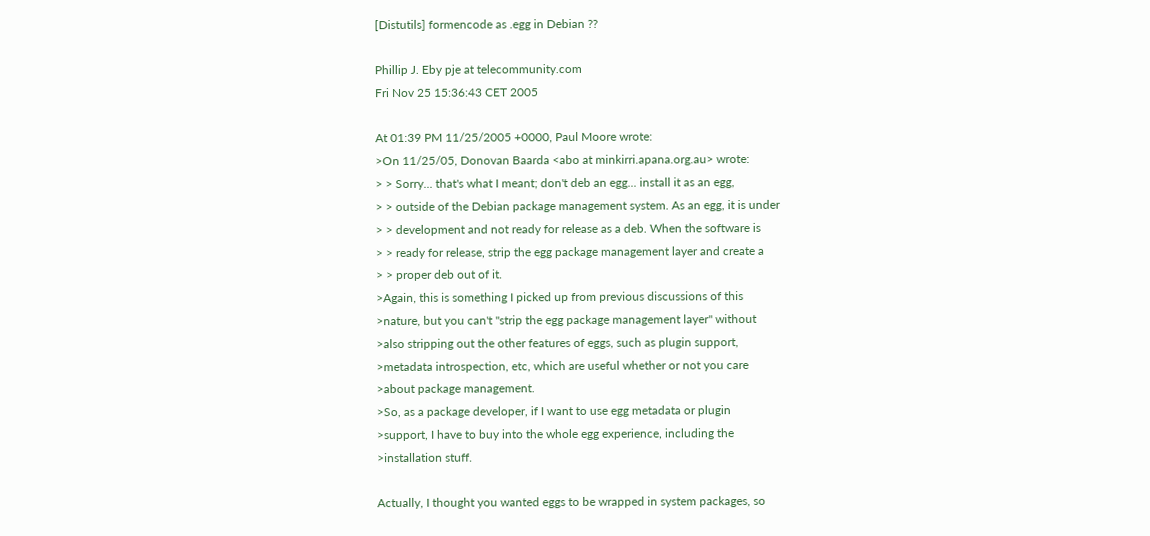[Distutils] formencode as .egg in Debian ??

Phillip J. Eby pje at telecommunity.com
Fri Nov 25 15:36:43 CET 2005

At 01:39 PM 11/25/2005 +0000, Paul Moore wrote:
>On 11/25/05, Donovan Baarda <abo at minkirri.apana.org.au> wrote:
> > Sorry... that's what I meant; don't deb an egg... install it as an egg,
> > outside of the Debian package management system. As an egg, it is under
> > development and not ready for release as a deb. When the software is
> > ready for release, strip the egg package management layer and create a
> > proper deb out of it.
>Again, this is something I picked up from previous discussions of this
>nature, but you can't "strip the egg package management layer" without
>also stripping out the other features of eggs, such as plugin support,
>metadata introspection, etc, which are useful whether or not you care
>about package management.
>So, as a package developer, if I want to use egg metadata or plugin
>support, I have to buy into the whole egg experience, including the
>installation stuff.

Actually, I thought you wanted eggs to be wrapped in system packages, so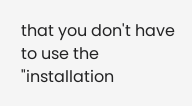that you don't have to use the "installation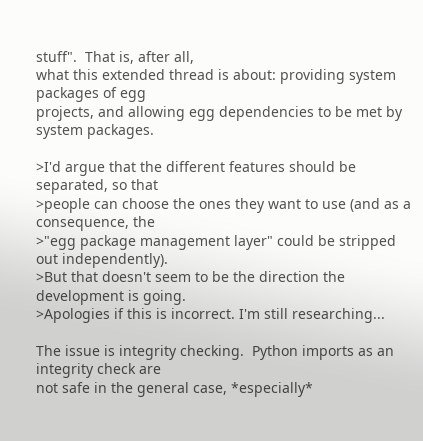stuff".  That is, after all,
what this extended thread is about: providing system packages of egg
projects, and allowing egg dependencies to be met by system packages.

>I'd argue that the different features should be separated, so that
>people can choose the ones they want to use (and as a consequence, the
>"egg package management layer" could be stripped out independently).
>But that doesn't seem to be the direction the development is going.
>Apologies if this is incorrect. I'm still researching...

The issue is integrity checking.  Python imports as an integrity check are
not safe in the general case, *especially*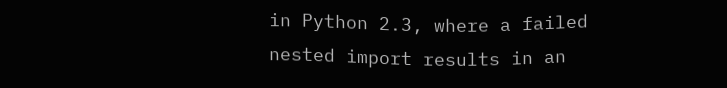in Python 2.3, where a failed
nested import results in an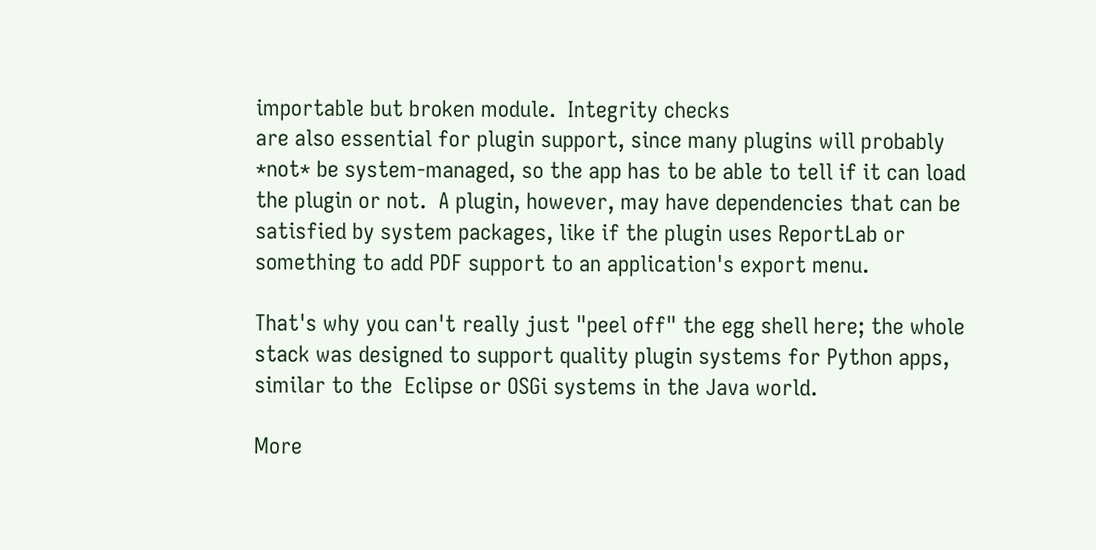importable but broken module.  Integrity checks
are also essential for plugin support, since many plugins will probably
*not* be system-managed, so the app has to be able to tell if it can load
the plugin or not.  A plugin, however, may have dependencies that can be
satisfied by system packages, like if the plugin uses ReportLab or
something to add PDF support to an application's export menu.

That's why you can't really just "peel off" the egg shell here; the whole
stack was designed to support quality plugin systems for Python apps,
similar to the  Eclipse or OSGi systems in the Java world.

More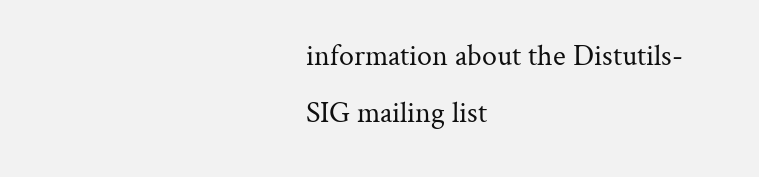information about the Distutils-SIG mailing list